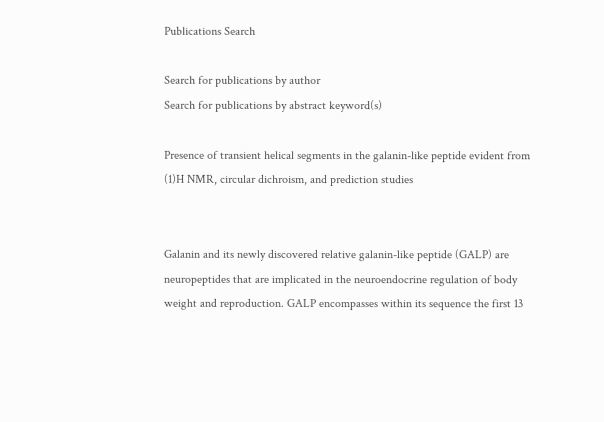Publications Search

Search for publications by author
Search for publications by abstract keyword(s)

Presence of transient helical segments in the galanin-like peptide evident from (1)H NMR, circular dichroism, and prediction studies


Galanin and its newly discovered relative galanin-like peptide (GALP) are neuropeptides that are implicated in the neuroendocrine regulation of body weight and reproduction. GALP encompasses within its sequence the first 13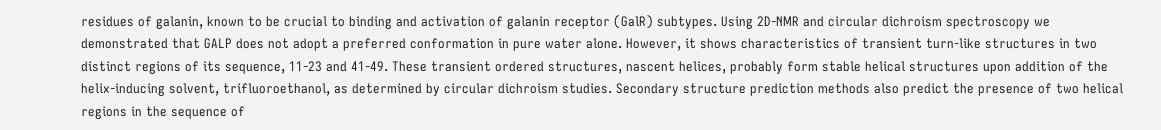residues of galanin, known to be crucial to binding and activation of galanin receptor (GalR) subtypes. Using 2D-NMR and circular dichroism spectroscopy we demonstrated that GALP does not adopt a preferred conformation in pure water alone. However, it shows characteristics of transient turn-like structures in two distinct regions of its sequence, 11-23 and 41-49. These transient ordered structures, nascent helices, probably form stable helical structures upon addition of the helix-inducing solvent, trifluoroethanol, as determined by circular dichroism studies. Secondary structure prediction methods also predict the presence of two helical regions in the sequence of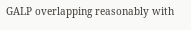GALP overlapping reasonably with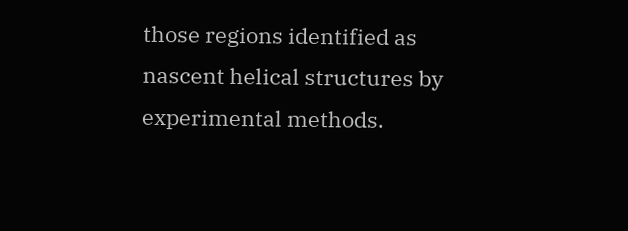those regions identified as nascent helical structures by experimental methods.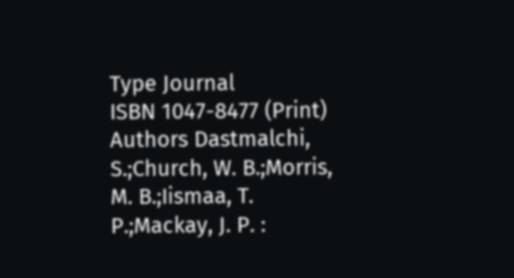Type Journal
ISBN 1047-8477 (Print)
Authors Dastmalchi, S.;Church, W. B.;Morris, M. B.;Iismaa, T. P.;Mackay, J. P. :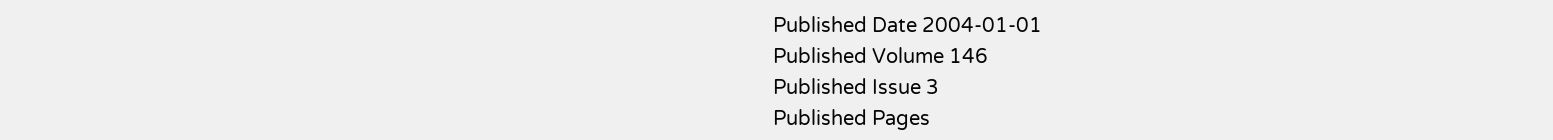Published Date 2004-01-01
Published Volume 146
Published Issue 3
Published Pages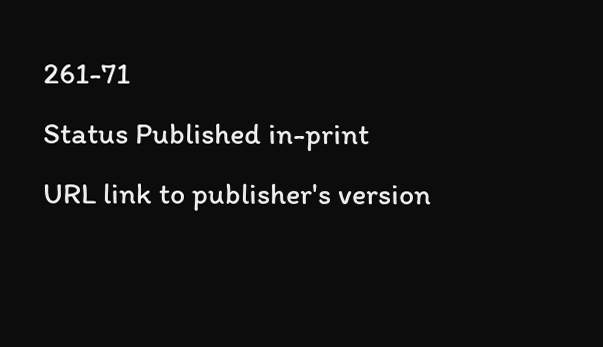261-71
Status Published in-print
URL link to publisher's version